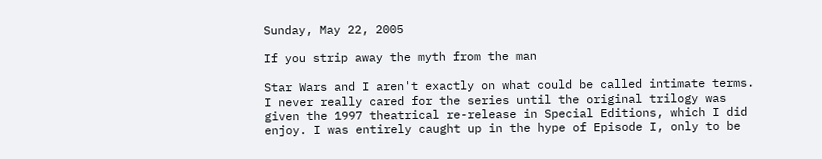Sunday, May 22, 2005

If you strip away the myth from the man

Star Wars and I aren't exactly on what could be called intimate terms. I never really cared for the series until the original trilogy was given the 1997 theatrical re-release in Special Editions, which I did enjoy. I was entirely caught up in the hype of Episode I, only to be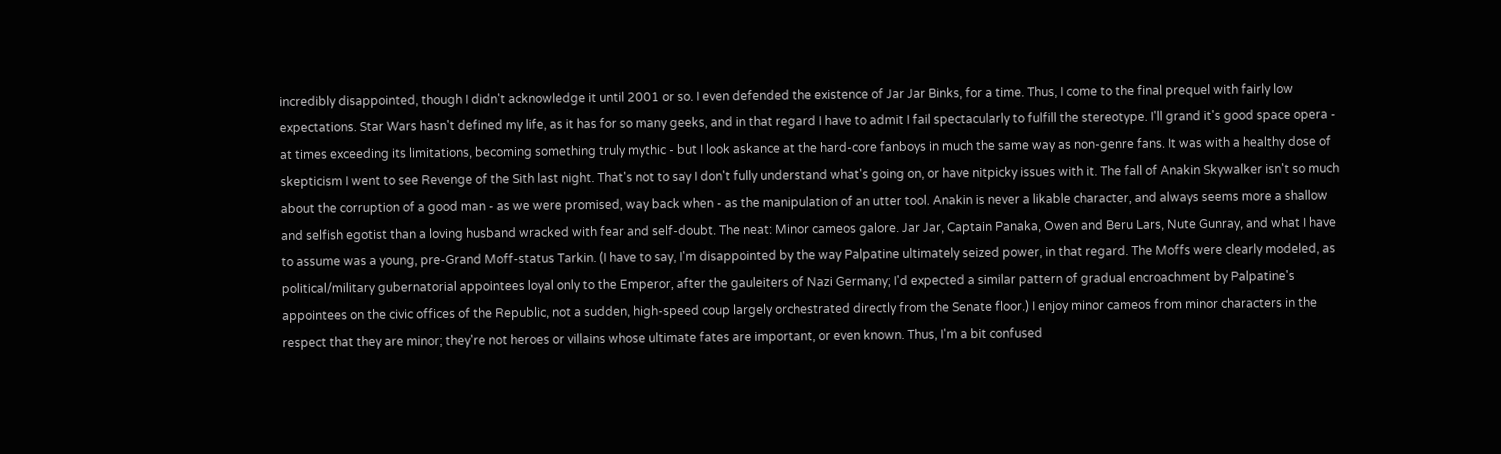incredibly disappointed, though I didn't acknowledge it until 2001 or so. I even defended the existence of Jar Jar Binks, for a time. Thus, I come to the final prequel with fairly low expectations. Star Wars hasn't defined my life, as it has for so many geeks, and in that regard I have to admit I fail spectacularly to fulfill the stereotype. I'll grand it's good space opera - at times exceeding its limitations, becoming something truly mythic - but I look askance at the hard-core fanboys in much the same way as non-genre fans. It was with a healthy dose of skepticism I went to see Revenge of the Sith last night. That's not to say I don't fully understand what's going on, or have nitpicky issues with it. The fall of Anakin Skywalker isn't so much about the corruption of a good man - as we were promised, way back when - as the manipulation of an utter tool. Anakin is never a likable character, and always seems more a shallow and selfish egotist than a loving husband wracked with fear and self-doubt. The neat: Minor cameos galore. Jar Jar, Captain Panaka, Owen and Beru Lars, Nute Gunray, and what I have to assume was a young, pre-Grand Moff-status Tarkin. (I have to say, I'm disappointed by the way Palpatine ultimately seized power, in that regard. The Moffs were clearly modeled, as political/military gubernatorial appointees loyal only to the Emperor, after the gauleiters of Nazi Germany; I'd expected a similar pattern of gradual encroachment by Palpatine's appointees on the civic offices of the Republic, not a sudden, high-speed coup largely orchestrated directly from the Senate floor.) I enjoy minor cameos from minor characters in the respect that they are minor; they're not heroes or villains whose ultimate fates are important, or even known. Thus, I'm a bit confused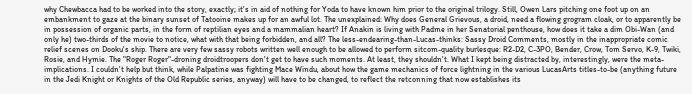why Chewbacca had to be worked into the story, exactly; it's in aid of nothing for Yoda to have known him prior to the original trilogy. Still, Owen Lars pitching one foot up on an embankment to gaze at the binary sunset of Tatooine makes up for an awful lot. The unexplained: Why does General Grievous, a droid, need a flowing grogram cloak, or to apparently be in possession of organic parts, in the form of reptilian eyes and a mammalian heart? If Anakin is living with Padme in her Senatorial penthouse, how does it take a dim Obi-Wan (and only he) two-thirds of the movie to notice, what with that being forbidden, and all? The less-endearing-than-Lucas-thinks: Sassy Droid Comments, mostly in the inappropriate comic relief scenes on Dooku's ship. There are very few sassy robots written well enough to be allowed to perform sitcom-quality burlesque: R2-D2, C-3PO, Bender, Crow, Tom Servo, K-9, Twiki, Rosie, and Hymie. The "Roger Roger"-droning droidtroopers don't get to have such moments. At least, they shouldn't. What I kept being distracted by, interestingly, were the meta-implications. I couldn't help but think, while Palpatine was fighting Mace Windu, about how the game mechanics of force lightning in the various LucasArts titles-to-be (anything future in the Jedi Knight or Knights of the Old Republic series, anyway) will have to be changed, to reflect the retconning that now establishes its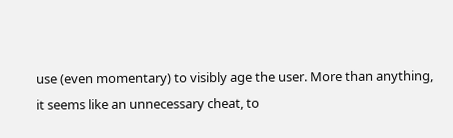use (even momentary) to visibly age the user. More than anything, it seems like an unnecessary cheat, to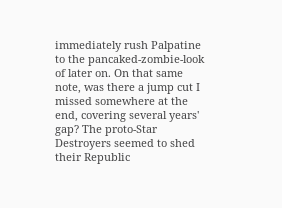immediately rush Palpatine to the pancaked-zombie-look of later on. On that same note, was there a jump cut I missed somewhere at the end, covering several years' gap? The proto-Star Destroyers seemed to shed their Republic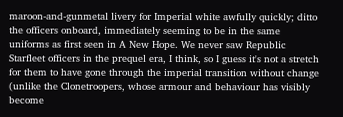maroon-and-gunmetal livery for Imperial white awfully quickly; ditto the officers onboard, immediately seeming to be in the same uniforms as first seen in A New Hope. We never saw Republic Starfleet officers in the prequel era, I think, so I guess it's not a stretch for them to have gone through the imperial transition without change (unlike the Clonetroopers, whose armour and behaviour has visibly become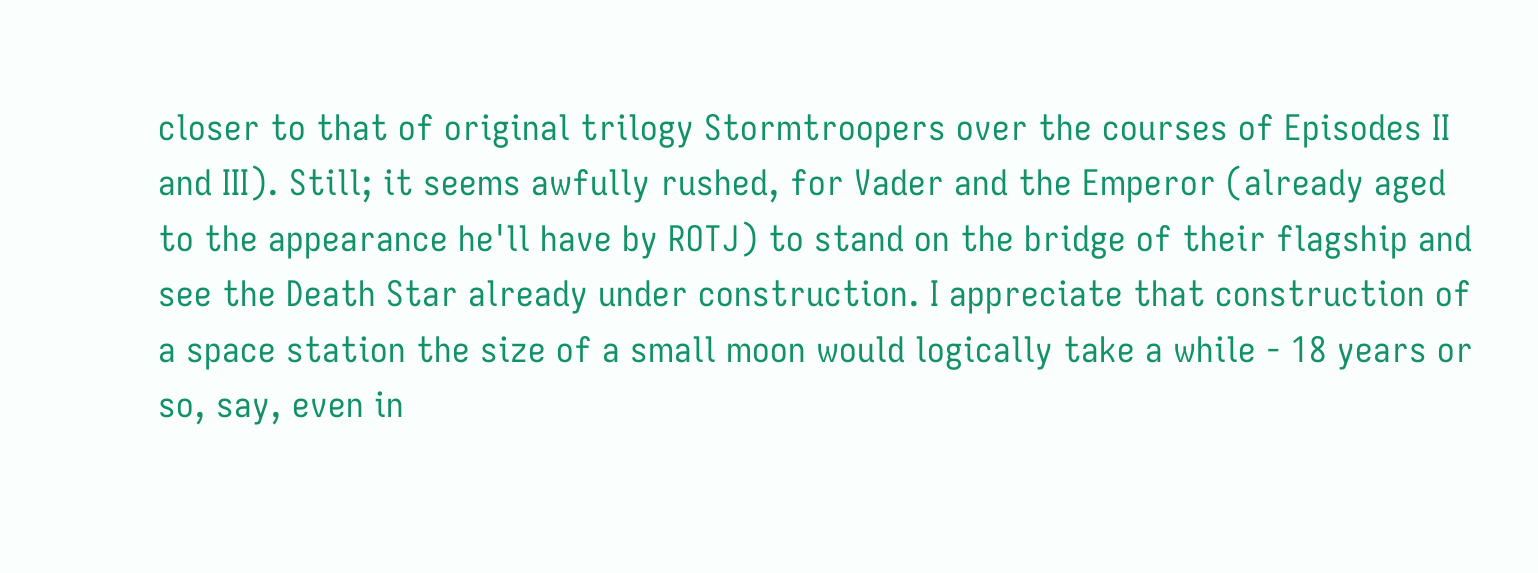closer to that of original trilogy Stormtroopers over the courses of Episodes II and III). Still; it seems awfully rushed, for Vader and the Emperor (already aged to the appearance he'll have by ROTJ) to stand on the bridge of their flagship and see the Death Star already under construction. I appreciate that construction of a space station the size of a small moon would logically take a while - 18 years or so, say, even in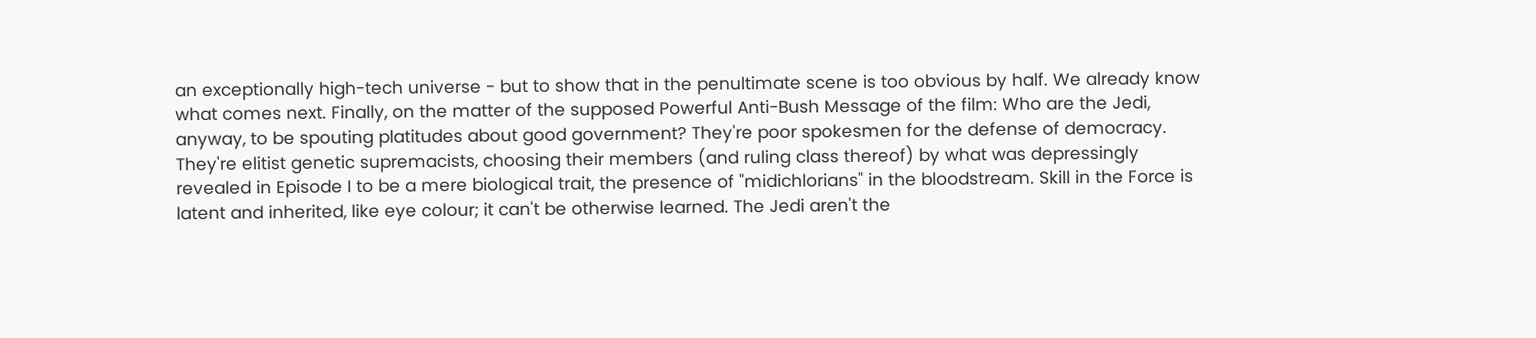an exceptionally high-tech universe - but to show that in the penultimate scene is too obvious by half. We already know what comes next. Finally, on the matter of the supposed Powerful Anti-Bush Message of the film: Who are the Jedi, anyway, to be spouting platitudes about good government? They're poor spokesmen for the defense of democracy. They're elitist genetic supremacists, choosing their members (and ruling class thereof) by what was depressingly revealed in Episode I to be a mere biological trait, the presence of "midichlorians" in the bloodstream. Skill in the Force is latent and inherited, like eye colour; it can't be otherwise learned. The Jedi aren't the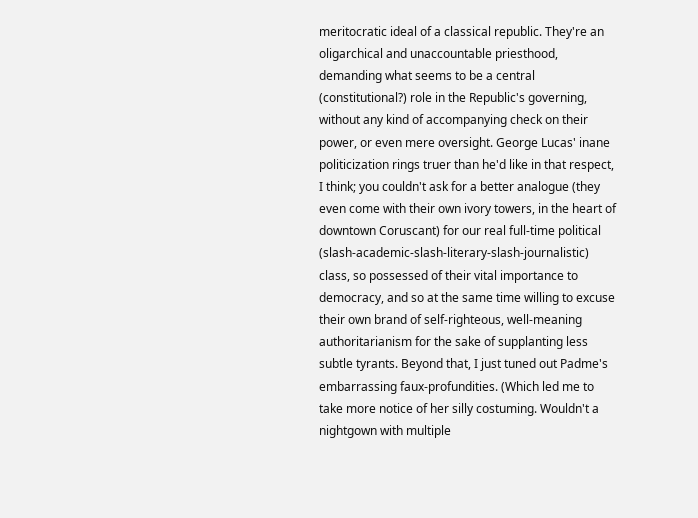meritocratic ideal of a classical republic. They're an oligarchical and unaccountable priesthood, demanding what seems to be a central (constitutional?) role in the Republic's governing, without any kind of accompanying check on their power, or even mere oversight. George Lucas' inane politicization rings truer than he'd like in that respect, I think; you couldn't ask for a better analogue (they even come with their own ivory towers, in the heart of downtown Coruscant) for our real full-time political (slash-academic-slash-literary-slash-journalistic) class, so possessed of their vital importance to democracy, and so at the same time willing to excuse their own brand of self-righteous, well-meaning authoritarianism for the sake of supplanting less subtle tyrants. Beyond that, I just tuned out Padme's embarrassing faux-profundities. (Which led me to take more notice of her silly costuming. Wouldn't a nightgown with multiple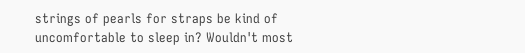strings of pearls for straps be kind of uncomfortable to sleep in? Wouldn't most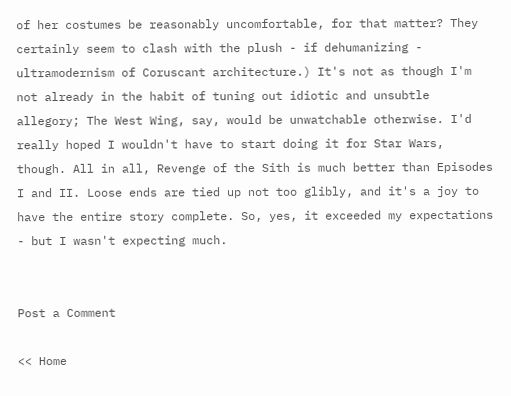of her costumes be reasonably uncomfortable, for that matter? They certainly seem to clash with the plush - if dehumanizing - ultramodernism of Coruscant architecture.) It's not as though I'm not already in the habit of tuning out idiotic and unsubtle allegory; The West Wing, say, would be unwatchable otherwise. I'd really hoped I wouldn't have to start doing it for Star Wars, though. All in all, Revenge of the Sith is much better than Episodes I and II. Loose ends are tied up not too glibly, and it's a joy to have the entire story complete. So, yes, it exceeded my expectations - but I wasn't expecting much.


Post a Comment

<< Home